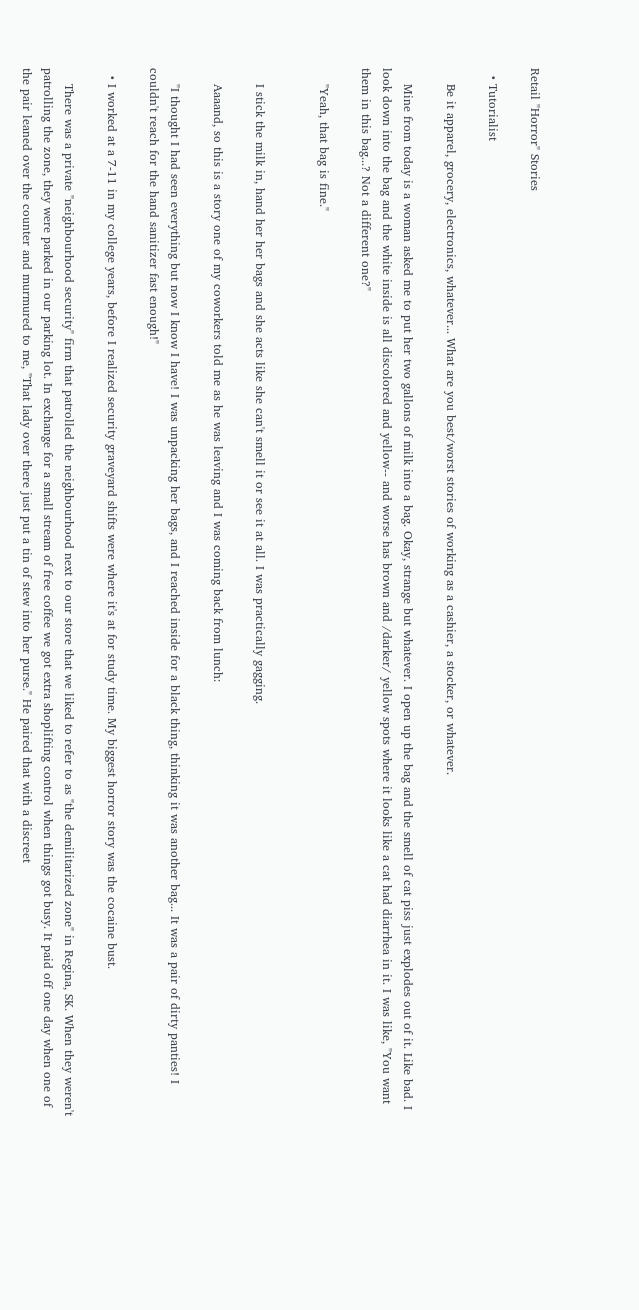Retail "Horror" Stories

  • Tutorialist

    Be it apparel, grocery, electronics, whatever... What are you best/worst stories of working as a cashier, a stocker, or whatever.

    Mine from today is a woman asked me to put her two gallons of milk into a bag. Okay, strange but whatever. I open up the bag and the smell of cat piss just explodes out of it. Like bad. I look down into the bag and the white inside is all discolored and yellow-- and worse has brown and /darker/ yellow spots where it looks like a cat had diarrhea in it. I was like, "You want them in this bag...? Not a different one?"

    "Yeah, that bag is fine."


    I stick the milk in, hand her her bags and she acts like she can't smell it or see it at all. I was practically gagging.

    Aaaand, so this is a story one of my coworkers told me as he was leaving and I was coming back from lunch:

    "I thought I had seen everything but now I know I have! I was unpacking her bags, and I reached inside for a black thing, thinking it was another bag... It was a pair of dirty panties! I couldn't reach for the hand sanitizer fast enough!"

  • I worked at a 7-11 in my college years, before I realized security graveyard shifts were where it's at for study time. My biggest horror story was the cocaine bust.

    There was a private "neighbourhood security" firm that patrolled the neighbourhood next to our store that we liked to refer to as "the demilitarized zone" in Regina, SK. When they weren't patrolling the zone, they were parked in our parking lot. In exchange for a small stream of free coffee we got extra shoplifting control when things got busy. It paid off one day when one of the pair leaned over the counter and murmured to me, "That lady over there just put a tin of stew into her purse." He paired that with a discreet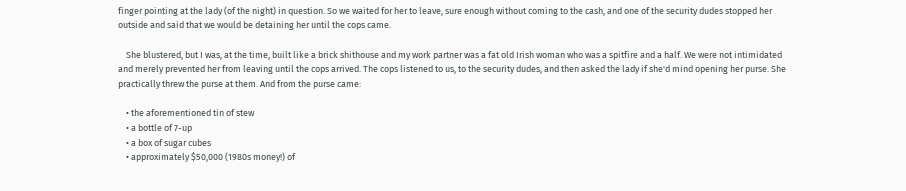finger pointing at the lady (of the night) in question. So we waited for her to leave, sure enough without coming to the cash, and one of the security dudes stopped her outside and said that we would be detaining her until the cops came.

    She blustered, but I was, at the time, built like a brick shithouse and my work partner was a fat old Irish woman who was a spitfire and a half. We were not intimidated and merely prevented her from leaving until the cops arrived. The cops listened to us, to the security dudes, and then asked the lady if she'd mind opening her purse. She practically threw the purse at them. And from the purse came:

    • the aforementioned tin of stew
    • a bottle of 7-up
    • a box of sugar cubes
    • approximately $50,000 (1980s money!) of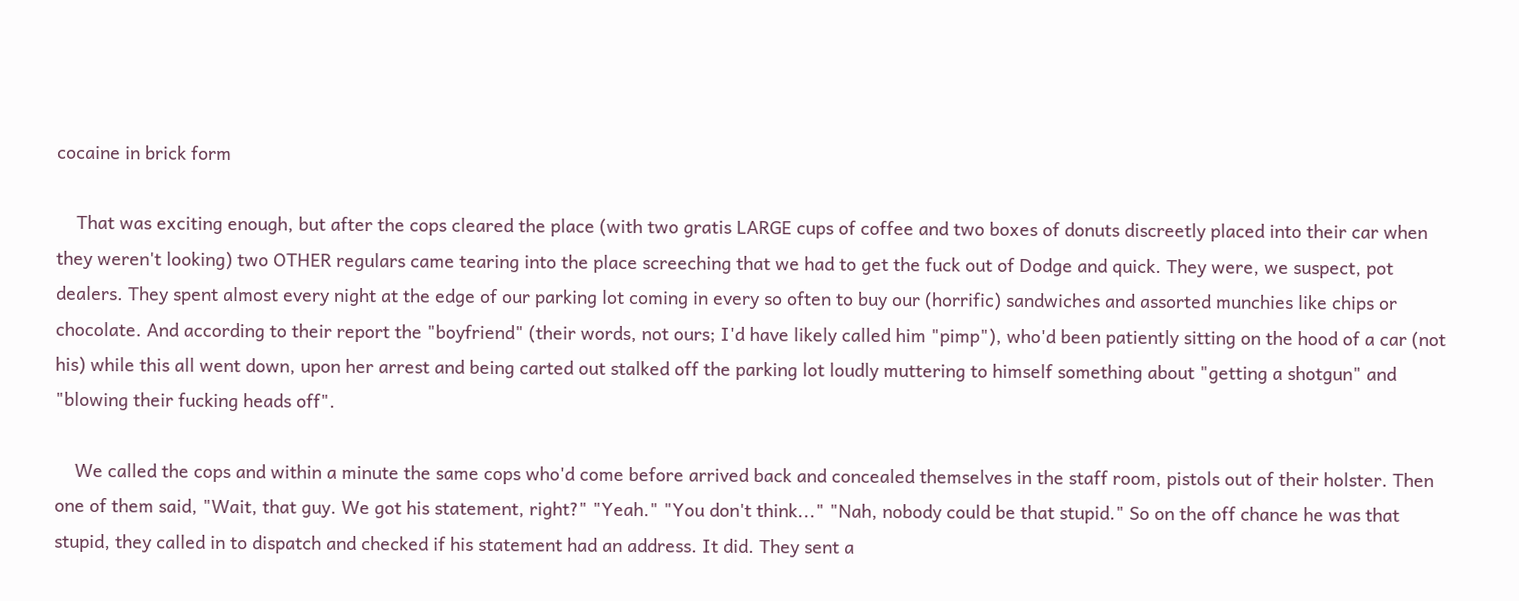cocaine in brick form

    That was exciting enough, but after the cops cleared the place (with two gratis LARGE cups of coffee and two boxes of donuts discreetly placed into their car when they weren't looking) two OTHER regulars came tearing into the place screeching that we had to get the fuck out of Dodge and quick. They were, we suspect, pot dealers. They spent almost every night at the edge of our parking lot coming in every so often to buy our (horrific) sandwiches and assorted munchies like chips or chocolate. And according to their report the "boyfriend" (their words, not ours; I'd have likely called him "pimp"), who'd been patiently sitting on the hood of a car (not his) while this all went down, upon her arrest and being carted out stalked off the parking lot loudly muttering to himself something about "getting a shotgun" and "blowing their fucking heads off".

    We called the cops and within a minute the same cops who'd come before arrived back and concealed themselves in the staff room, pistols out of their holster. Then one of them said, "Wait, that guy. We got his statement, right?" "Yeah." "You don't think..." "Nah, nobody could be that stupid." So on the off chance he was that stupid, they called in to dispatch and checked if his statement had an address. It did. They sent a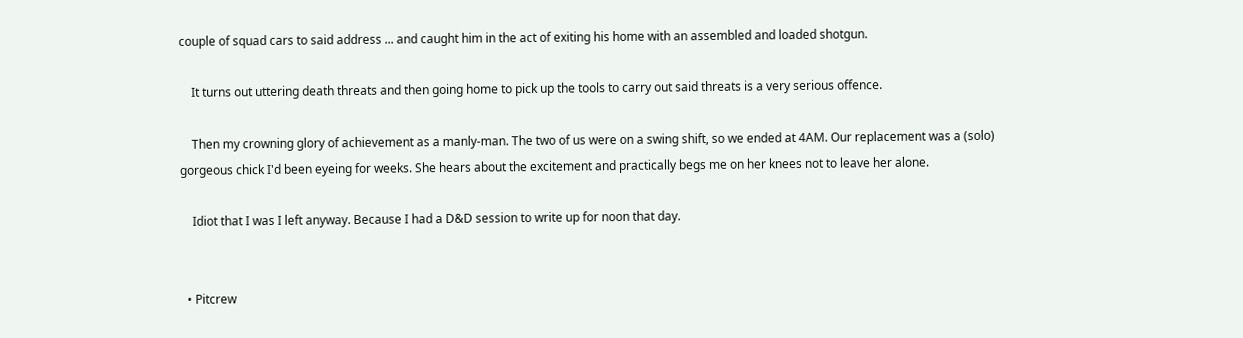couple of squad cars to said address ... and caught him in the act of exiting his home with an assembled and loaded shotgun.

    It turns out uttering death threats and then going home to pick up the tools to carry out said threats is a very serious offence.

    Then my crowning glory of achievement as a manly-man. The two of us were on a swing shift, so we ended at 4AM. Our replacement was a (solo) gorgeous chick I'd been eyeing for weeks. She hears about the excitement and practically begs me on her knees not to leave her alone.

    Idiot that I was I left anyway. Because I had a D&D session to write up for noon that day.


  • Pitcrew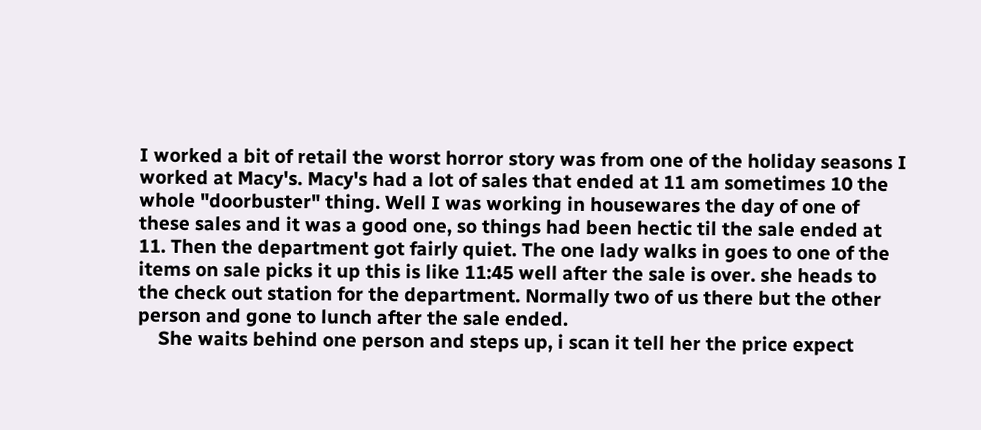I worked a bit of retail the worst horror story was from one of the holiday seasons I worked at Macy's. Macy's had a lot of sales that ended at 11 am sometimes 10 the whole "doorbuster" thing. Well I was working in housewares the day of one of these sales and it was a good one, so things had been hectic til the sale ended at 11. Then the department got fairly quiet. The one lady walks in goes to one of the items on sale picks it up this is like 11:45 well after the sale is over. she heads to the check out station for the department. Normally two of us there but the other person and gone to lunch after the sale ended.
    She waits behind one person and steps up, i scan it tell her the price expect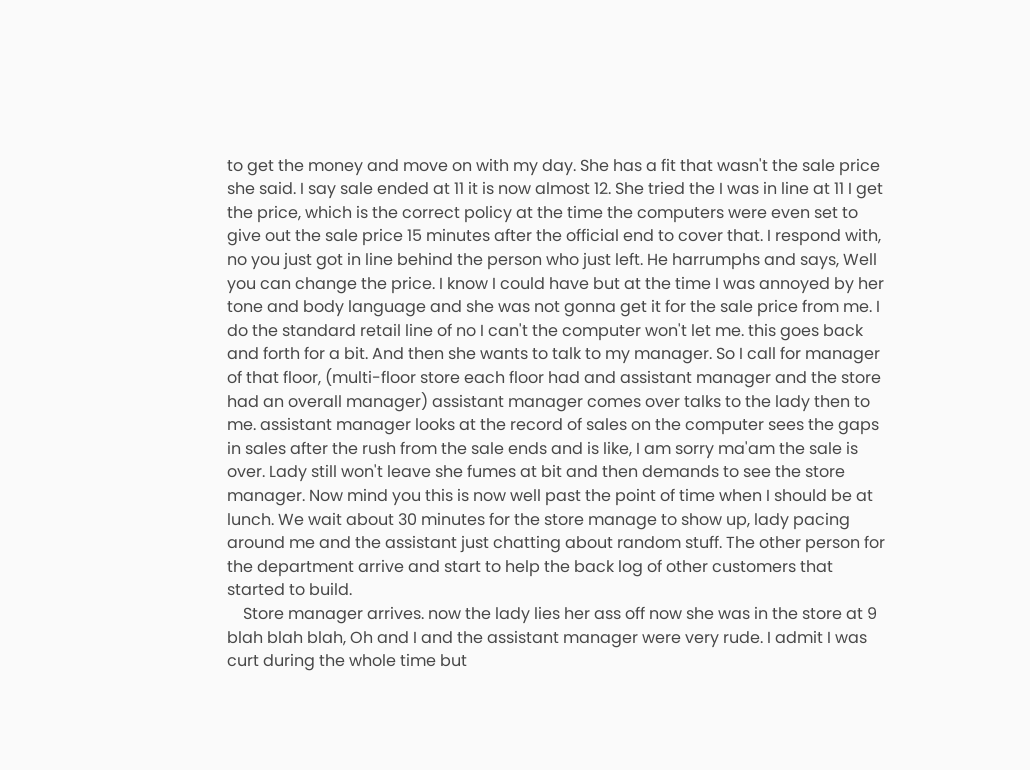to get the money and move on with my day. She has a fit that wasn't the sale price she said. I say sale ended at 11 it is now almost 12. She tried the I was in line at 11 I get the price, which is the correct policy at the time the computers were even set to give out the sale price 15 minutes after the official end to cover that. I respond with, no you just got in line behind the person who just left. He harrumphs and says, Well you can change the price. I know I could have but at the time I was annoyed by her tone and body language and she was not gonna get it for the sale price from me. I do the standard retail line of no I can't the computer won't let me. this goes back and forth for a bit. And then she wants to talk to my manager. So I call for manager of that floor, (multi-floor store each floor had and assistant manager and the store had an overall manager) assistant manager comes over talks to the lady then to me. assistant manager looks at the record of sales on the computer sees the gaps in sales after the rush from the sale ends and is like, I am sorry ma'am the sale is over. Lady still won't leave she fumes at bit and then demands to see the store manager. Now mind you this is now well past the point of time when I should be at lunch. We wait about 30 minutes for the store manage to show up, lady pacing around me and the assistant just chatting about random stuff. The other person for the department arrive and start to help the back log of other customers that started to build.
    Store manager arrives. now the lady lies her ass off now she was in the store at 9 blah blah blah, Oh and I and the assistant manager were very rude. I admit I was curt during the whole time but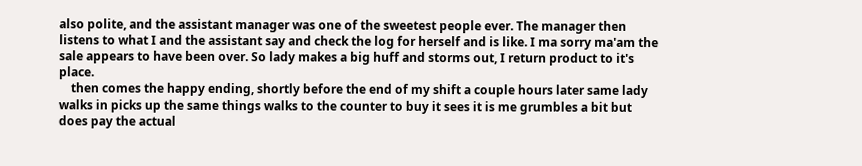also polite, and the assistant manager was one of the sweetest people ever. The manager then listens to what I and the assistant say and check the log for herself and is like. I ma sorry ma'am the sale appears to have been over. So lady makes a big huff and storms out, I return product to it's place.
    then comes the happy ending, shortly before the end of my shift a couple hours later same lady walks in picks up the same things walks to the counter to buy it sees it is me grumbles a bit but does pay the actual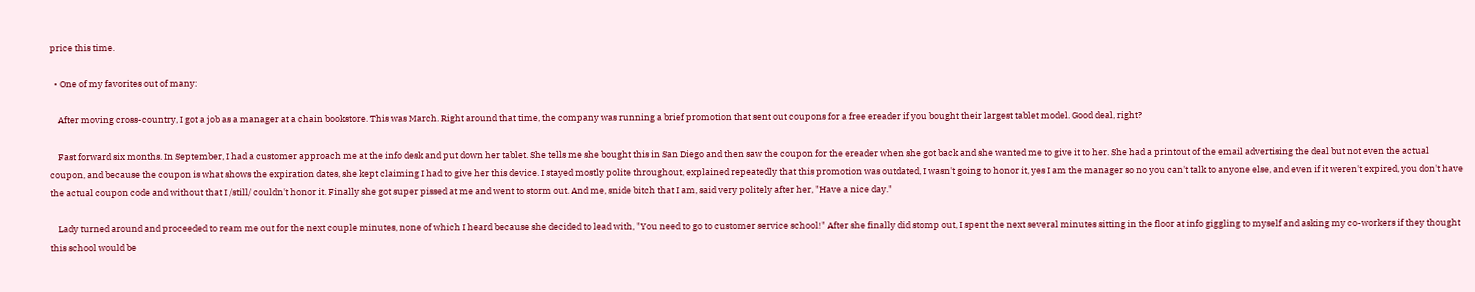price this time.

  • One of my favorites out of many:

    After moving cross-country, I got a job as a manager at a chain bookstore. This was March. Right around that time, the company was running a brief promotion that sent out coupons for a free ereader if you bought their largest tablet model. Good deal, right?

    Fast forward six months. In September, I had a customer approach me at the info desk and put down her tablet. She tells me she bought this in San Diego and then saw the coupon for the ereader when she got back and she wanted me to give it to her. She had a printout of the email advertising the deal but not even the actual coupon, and because the coupon is what shows the expiration dates, she kept claiming I had to give her this device. I stayed mostly polite throughout, explained repeatedly that this promotion was outdated, I wasn't going to honor it, yes I am the manager so no you can't talk to anyone else, and even if it weren't expired, you don't have the actual coupon code and without that I /still/ couldn't honor it. Finally she got super pissed at me and went to storm out. And me, snide bitch that I am, said very politely after her, "Have a nice day."

    Lady turned around and proceeded to ream me out for the next couple minutes, none of which I heard because she decided to lead with, "You need to go to customer service school!" After she finally did stomp out, I spent the next several minutes sitting in the floor at info giggling to myself and asking my co-workers if they thought this school would be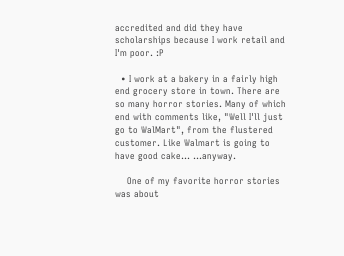accredited and did they have scholarships because I work retail and I'm poor. :P

  • I work at a bakery in a fairly high end grocery store in town. There are so many horror stories. Many of which end with comments like, "Well I'll just go to WalMart", from the flustered customer. Like Walmart is going to have good cake... ...anyway.

    One of my favorite horror stories was about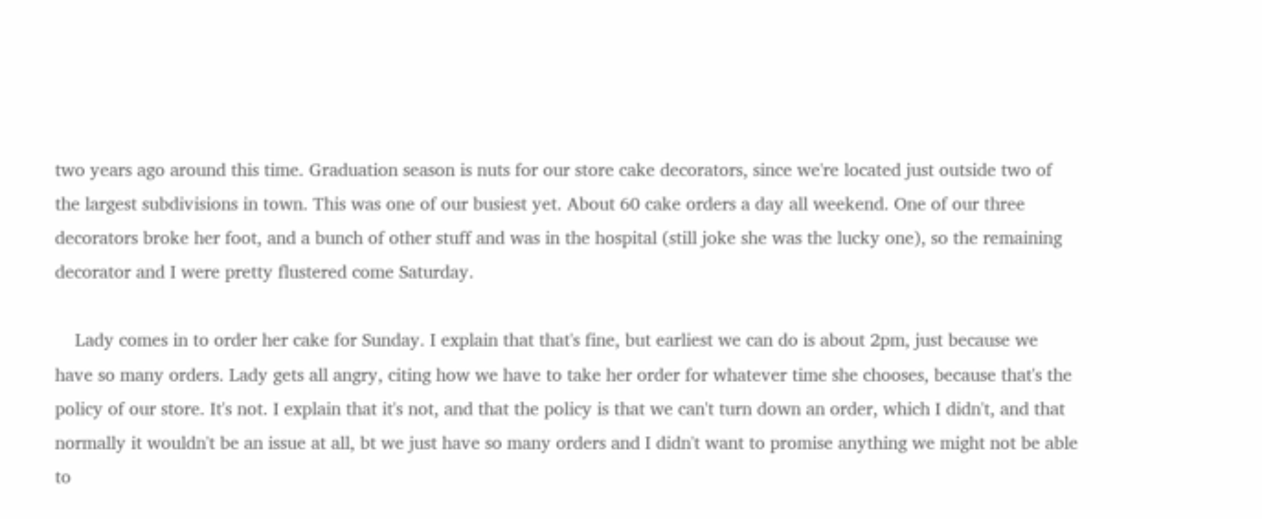two years ago around this time. Graduation season is nuts for our store cake decorators, since we're located just outside two of the largest subdivisions in town. This was one of our busiest yet. About 60 cake orders a day all weekend. One of our three decorators broke her foot, and a bunch of other stuff and was in the hospital (still joke she was the lucky one), so the remaining decorator and I were pretty flustered come Saturday.

    Lady comes in to order her cake for Sunday. I explain that that's fine, but earliest we can do is about 2pm, just because we have so many orders. Lady gets all angry, citing how we have to take her order for whatever time she chooses, because that's the policy of our store. It's not. I explain that it's not, and that the policy is that we can't turn down an order, which I didn't, and that normally it wouldn't be an issue at all, bt we just have so many orders and I didn't want to promise anything we might not be able to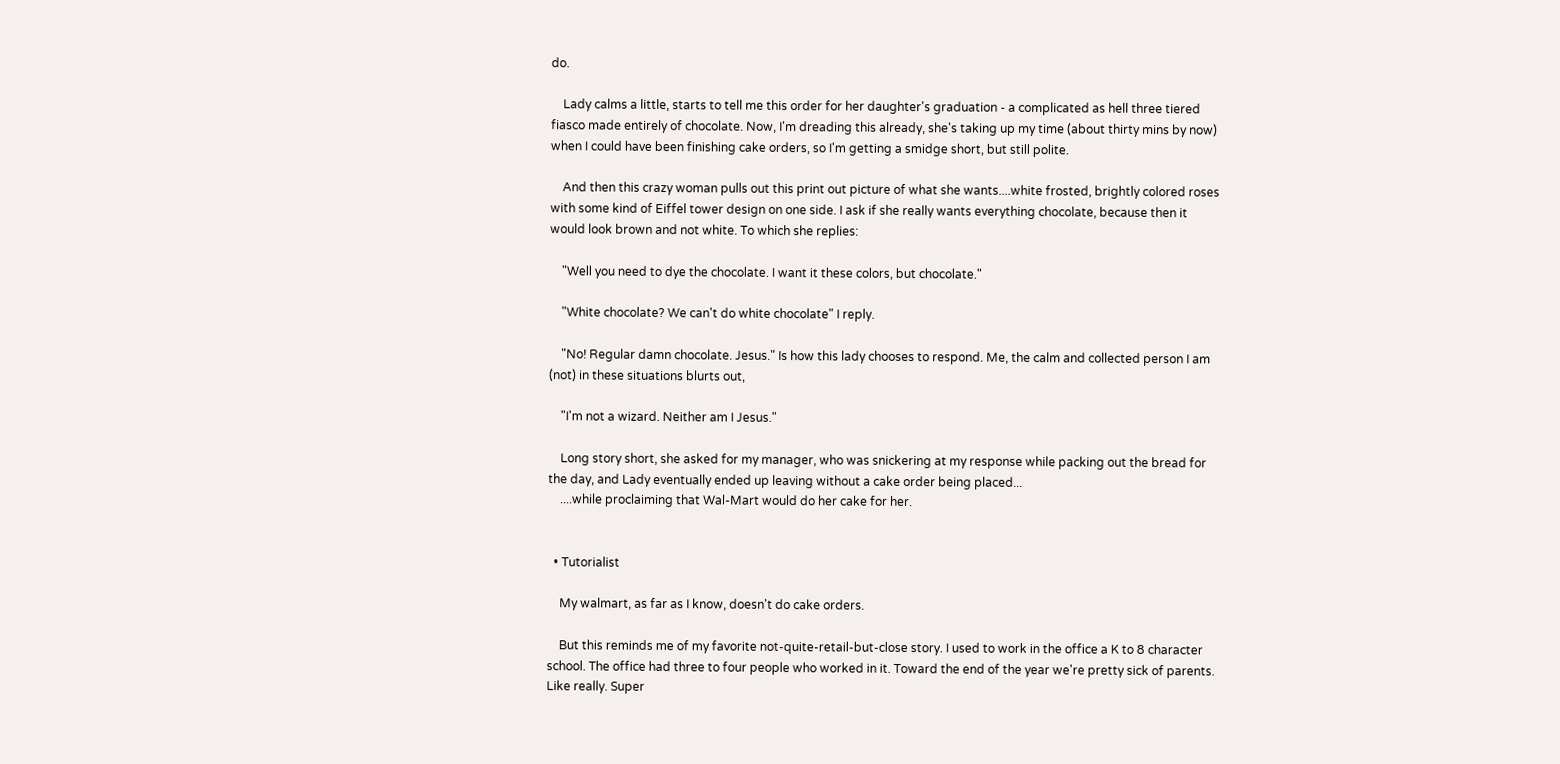do.

    Lady calms a little, starts to tell me this order for her daughter's graduation - a complicated as hell three tiered fiasco made entirely of chocolate. Now, I'm dreading this already, she's taking up my time (about thirty mins by now) when I could have been finishing cake orders, so I'm getting a smidge short, but still polite.

    And then this crazy woman pulls out this print out picture of what she wants....white frosted, brightly colored roses with some kind of Eiffel tower design on one side. I ask if she really wants everything chocolate, because then it would look brown and not white. To which she replies:

    "Well you need to dye the chocolate. I want it these colors, but chocolate."

    "White chocolate? We can't do white chocolate" I reply.

    "No! Regular damn chocolate. Jesus." Is how this lady chooses to respond. Me, the calm and collected person I am (not) in these situations blurts out,

    "I'm not a wizard. Neither am I Jesus."

    Long story short, she asked for my manager, who was snickering at my response while packing out the bread for the day, and Lady eventually ended up leaving without a cake order being placed...
    ....while proclaiming that Wal-Mart would do her cake for her.


  • Tutorialist

    My walmart, as far as I know, doesn't do cake orders.

    But this reminds me of my favorite not-quite-retail-but-close story. I used to work in the office a K to 8 character school. The office had three to four people who worked in it. Toward the end of the year we're pretty sick of parents. Like really. Super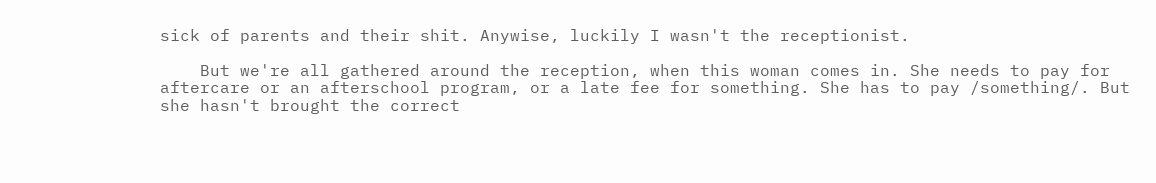sick of parents and their shit. Anywise, luckily I wasn't the receptionist.

    But we're all gathered around the reception, when this woman comes in. She needs to pay for aftercare or an afterschool program, or a late fee for something. She has to pay /something/. But she hasn't brought the correct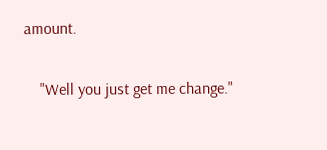amount.

    "Well you just get me change."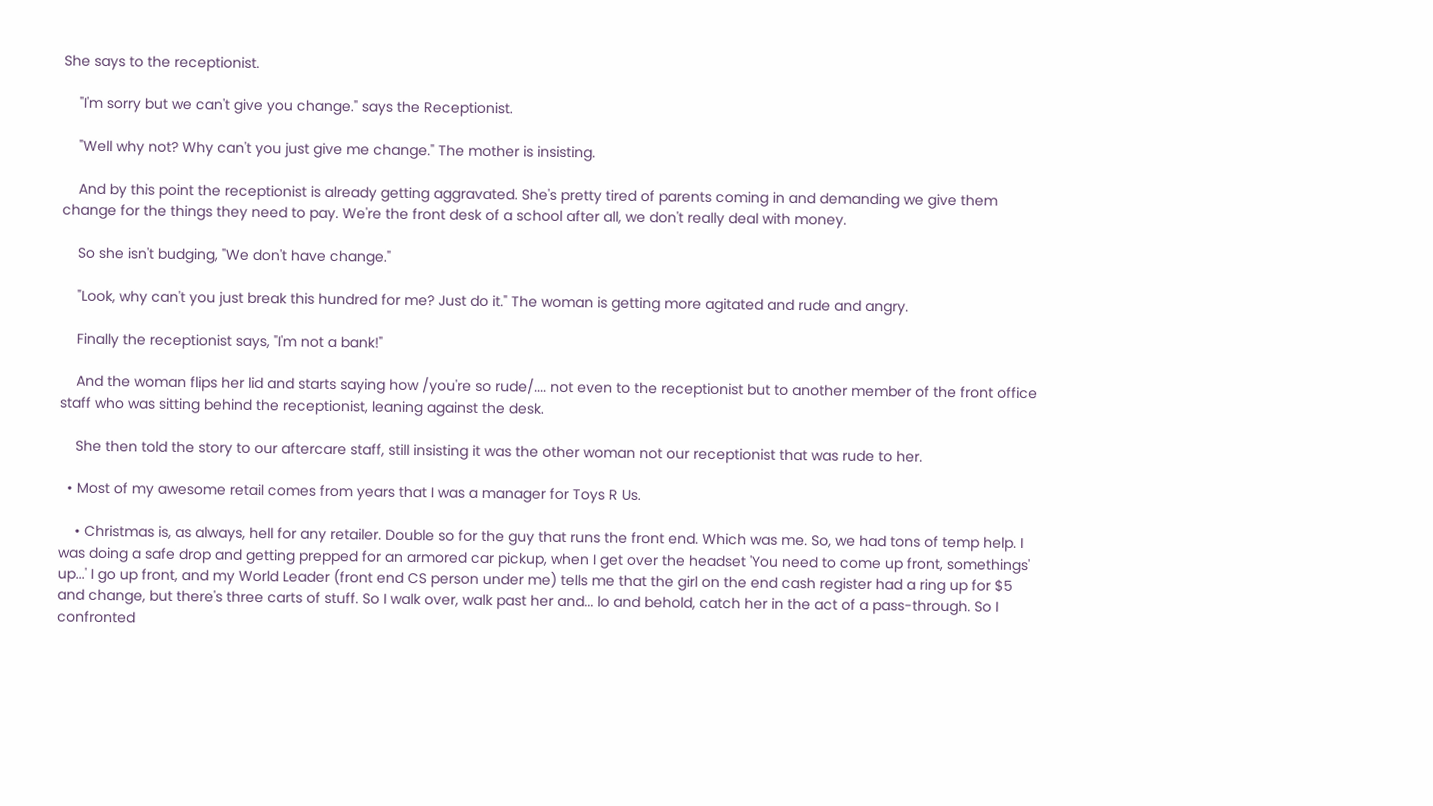She says to the receptionist.

    "I'm sorry but we can't give you change." says the Receptionist.

    "Well why not? Why can't you just give me change." The mother is insisting.

    And by this point the receptionist is already getting aggravated. She's pretty tired of parents coming in and demanding we give them change for the things they need to pay. We're the front desk of a school after all, we don't really deal with money.

    So she isn't budging, "We don't have change."

    "Look, why can't you just break this hundred for me? Just do it." The woman is getting more agitated and rude and angry.

    Finally the receptionist says, "I'm not a bank!"

    And the woman flips her lid and starts saying how /you're so rude/.... not even to the receptionist but to another member of the front office staff who was sitting behind the receptionist, leaning against the desk.

    She then told the story to our aftercare staff, still insisting it was the other woman not our receptionist that was rude to her.

  • Most of my awesome retail comes from years that I was a manager for Toys R Us.

    • Christmas is, as always, hell for any retailer. Double so for the guy that runs the front end. Which was me. So, we had tons of temp help. I was doing a safe drop and getting prepped for an armored car pickup, when I get over the headset 'You need to come up front, somethings' up...' I go up front, and my World Leader (front end CS person under me) tells me that the girl on the end cash register had a ring up for $5 and change, but there's three carts of stuff. So I walk over, walk past her and... lo and behold, catch her in the act of a pass-through. So I confronted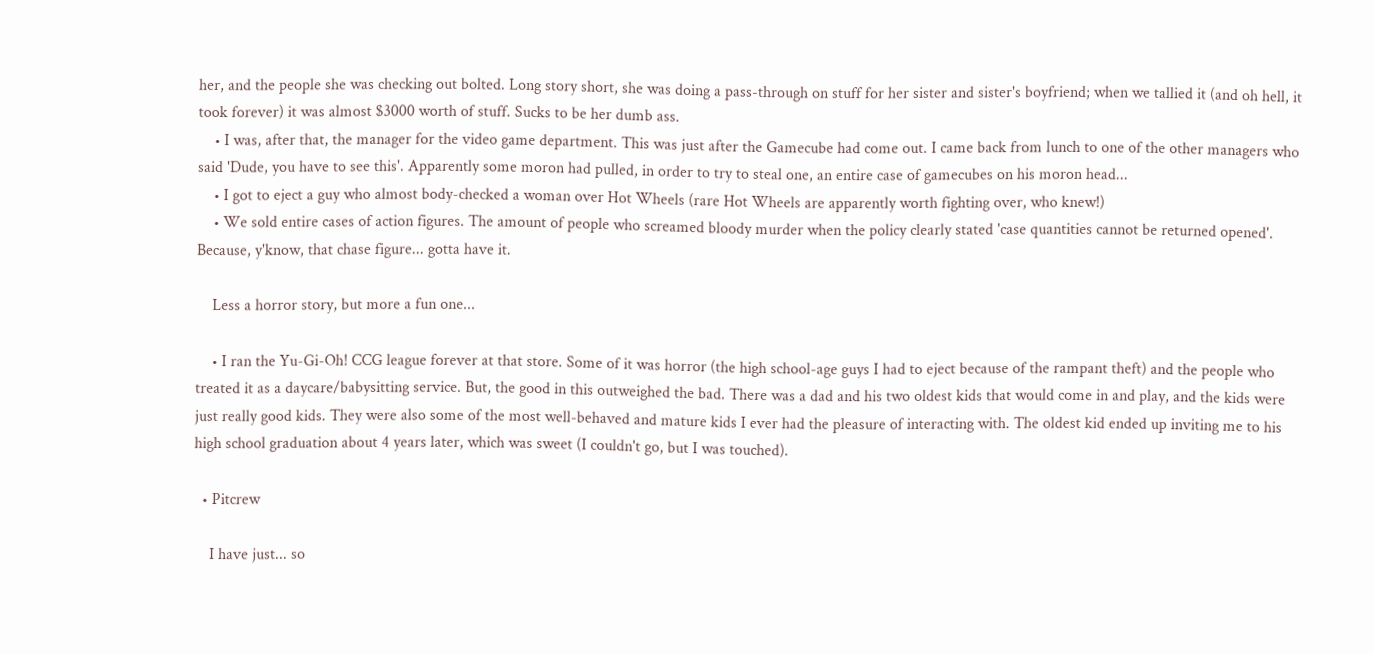her, and the people she was checking out bolted. Long story short, she was doing a pass-through on stuff for her sister and sister's boyfriend; when we tallied it (and oh hell, it took forever) it was almost $3000 worth of stuff. Sucks to be her dumb ass.
    • I was, after that, the manager for the video game department. This was just after the Gamecube had come out. I came back from lunch to one of the other managers who said 'Dude, you have to see this'. Apparently some moron had pulled, in order to try to steal one, an entire case of gamecubes on his moron head...
    • I got to eject a guy who almost body-checked a woman over Hot Wheels (rare Hot Wheels are apparently worth fighting over, who knew!)
    • We sold entire cases of action figures. The amount of people who screamed bloody murder when the policy clearly stated 'case quantities cannot be returned opened'. Because, y'know, that chase figure... gotta have it.

    Less a horror story, but more a fun one...

    • I ran the Yu-Gi-Oh! CCG league forever at that store. Some of it was horror (the high school-age guys I had to eject because of the rampant theft) and the people who treated it as a daycare/babysitting service. But, the good in this outweighed the bad. There was a dad and his two oldest kids that would come in and play, and the kids were just really good kids. They were also some of the most well-behaved and mature kids I ever had the pleasure of interacting with. The oldest kid ended up inviting me to his high school graduation about 4 years later, which was sweet (I couldn't go, but I was touched).

  • Pitcrew

    I have just... so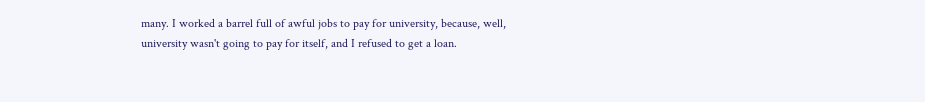many. I worked a barrel full of awful jobs to pay for university, because, well, university wasn't going to pay for itself, and I refused to get a loan.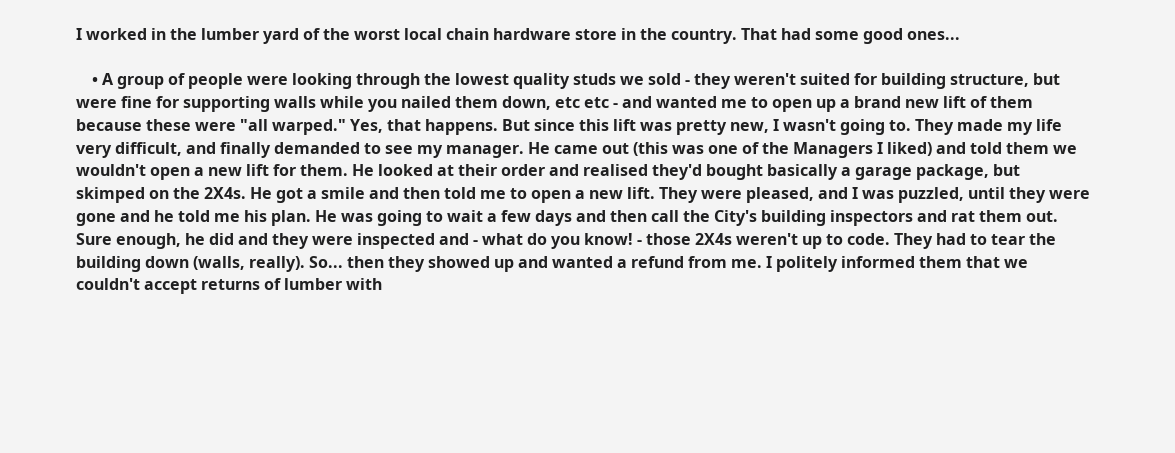I worked in the lumber yard of the worst local chain hardware store in the country. That had some good ones...

    • A group of people were looking through the lowest quality studs we sold - they weren't suited for building structure, but were fine for supporting walls while you nailed them down, etc etc - and wanted me to open up a brand new lift of them because these were "all warped." Yes, that happens. But since this lift was pretty new, I wasn't going to. They made my life very difficult, and finally demanded to see my manager. He came out (this was one of the Managers I liked) and told them we wouldn't open a new lift for them. He looked at their order and realised they'd bought basically a garage package, but skimped on the 2X4s. He got a smile and then told me to open a new lift. They were pleased, and I was puzzled, until they were gone and he told me his plan. He was going to wait a few days and then call the City's building inspectors and rat them out. Sure enough, he did and they were inspected and - what do you know! - those 2X4s weren't up to code. They had to tear the building down (walls, really). So... then they showed up and wanted a refund from me. I politely informed them that we couldn't accept returns of lumber with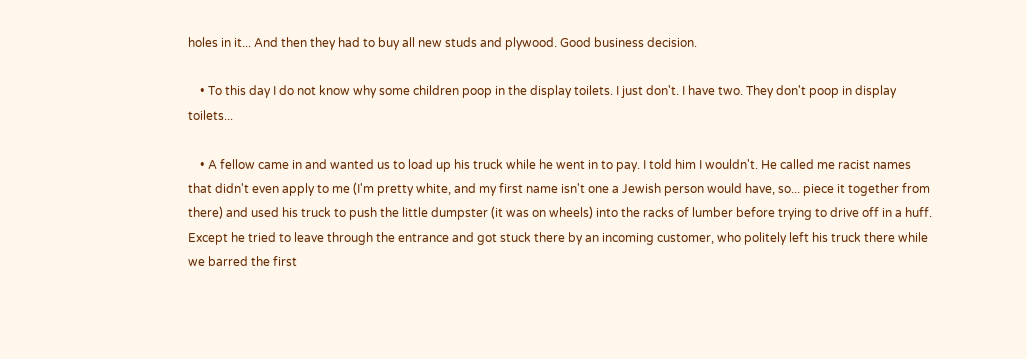holes in it... And then they had to buy all new studs and plywood. Good business decision.

    • To this day I do not know why some children poop in the display toilets. I just don't. I have two. They don't poop in display toilets...

    • A fellow came in and wanted us to load up his truck while he went in to pay. I told him I wouldn't. He called me racist names that didn't even apply to me (I'm pretty white, and my first name isn't one a Jewish person would have, so... piece it together from there) and used his truck to push the little dumpster (it was on wheels) into the racks of lumber before trying to drive off in a huff. Except he tried to leave through the entrance and got stuck there by an incoming customer, who politely left his truck there while we barred the first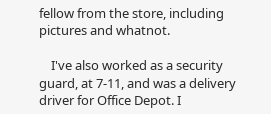fellow from the store, including pictures and whatnot.

    I've also worked as a security guard, at 7-11, and was a delivery driver for Office Depot. I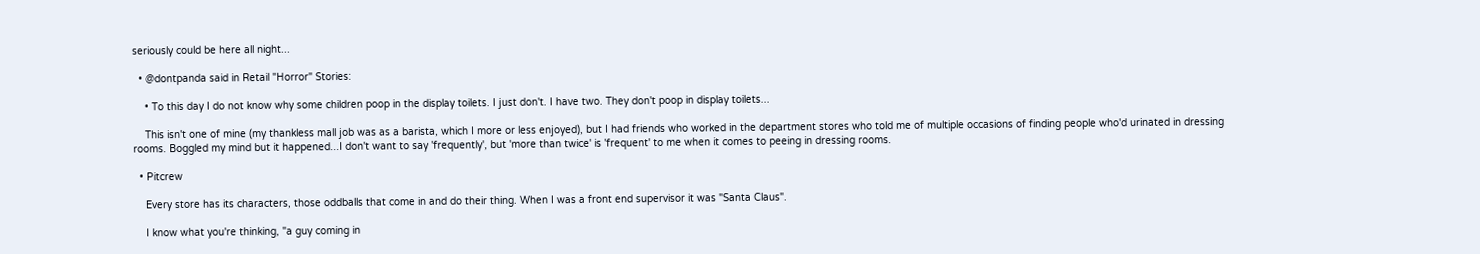seriously could be here all night...

  • @dontpanda said in Retail "Horror" Stories:

    • To this day I do not know why some children poop in the display toilets. I just don't. I have two. They don't poop in display toilets...

    This isn't one of mine (my thankless mall job was as a barista, which I more or less enjoyed), but I had friends who worked in the department stores who told me of multiple occasions of finding people who'd urinated in dressing rooms. Boggled my mind but it happened...I don't want to say 'frequently', but 'more than twice' is 'frequent' to me when it comes to peeing in dressing rooms.

  • Pitcrew

    Every store has its characters, those oddballs that come in and do their thing. When I was a front end supervisor it was "Santa Claus".

    I know what you're thinking, "a guy coming in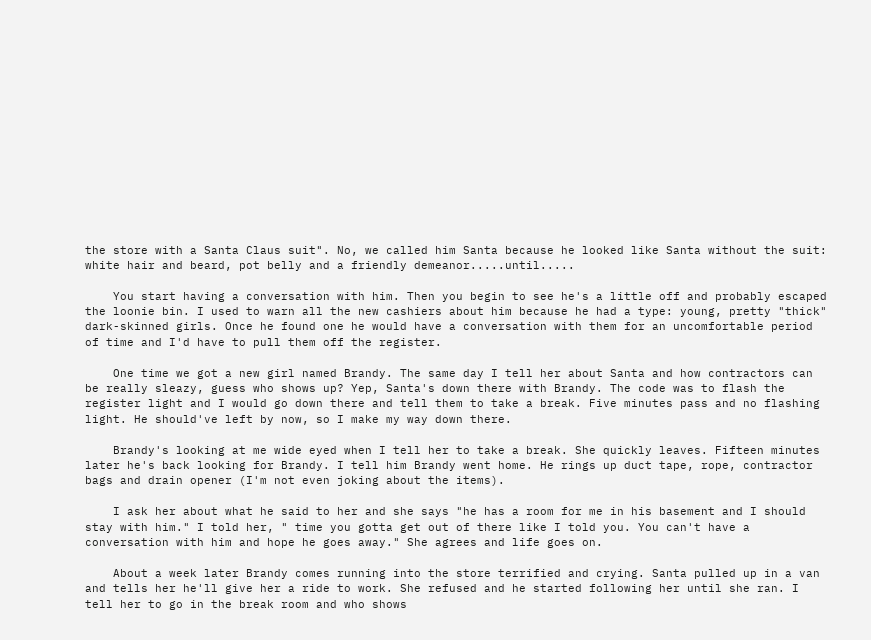the store with a Santa Claus suit". No, we called him Santa because he looked like Santa without the suit: white hair and beard, pot belly and a friendly demeanor.....until.....

    You start having a conversation with him. Then you begin to see he's a little off and probably escaped the loonie bin. I used to warn all the new cashiers about him because he had a type: young, pretty "thick" dark-skinned girls. Once he found one he would have a conversation with them for an uncomfortable period of time and I'd have to pull them off the register.

    One time we got a new girl named Brandy. The same day I tell her about Santa and how contractors can be really sleazy, guess who shows up? Yep, Santa's down there with Brandy. The code was to flash the register light and I would go down there and tell them to take a break. Five minutes pass and no flashing light. He should've left by now, so I make my way down there.

    Brandy's looking at me wide eyed when I tell her to take a break. She quickly leaves. Fifteen minutes later he's back looking for Brandy. I tell him Brandy went home. He rings up duct tape, rope, contractor bags and drain opener (I'm not even joking about the items).

    I ask her about what he said to her and she says "he has a room for me in his basement and I should stay with him." I told her, " time you gotta get out of there like I told you. You can't have a conversation with him and hope he goes away." She agrees and life goes on.

    About a week later Brandy comes running into the store terrified and crying. Santa pulled up in a van and tells her he'll give her a ride to work. She refused and he started following her until she ran. I tell her to go in the break room and who shows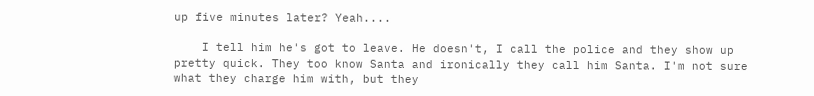up five minutes later? Yeah....

    I tell him he's got to leave. He doesn't, I call the police and they show up pretty quick. They too know Santa and ironically they call him Santa. I'm not sure what they charge him with, but they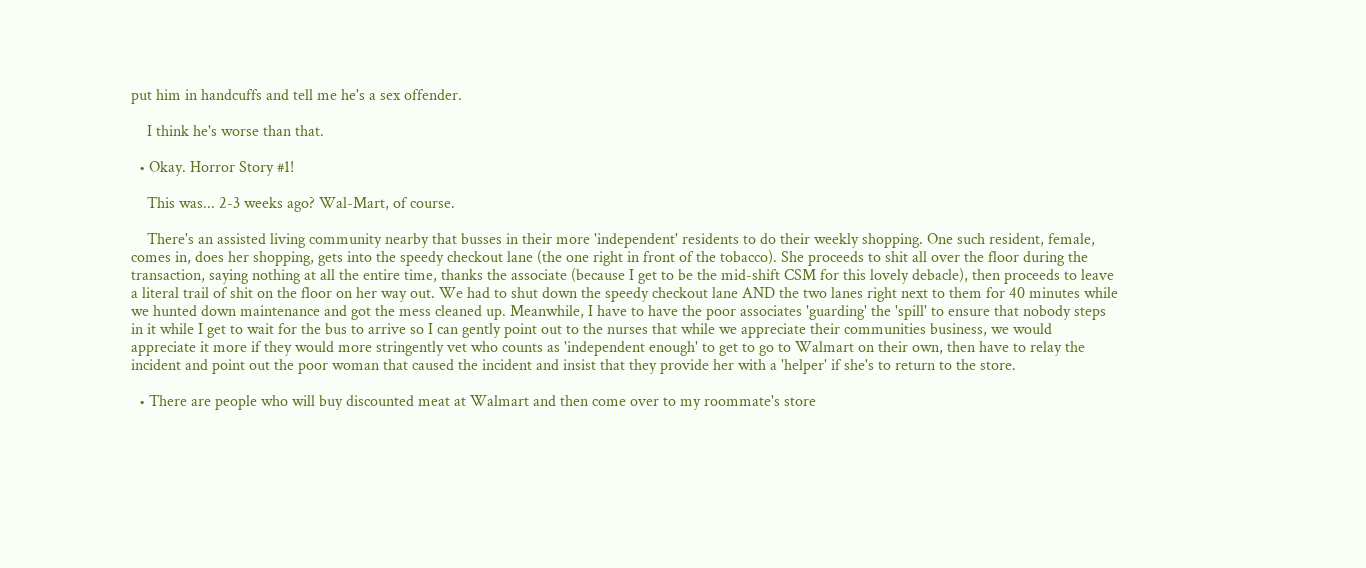put him in handcuffs and tell me he's a sex offender.

    I think he's worse than that.

  • Okay. Horror Story #1!

    This was... 2-3 weeks ago? Wal-Mart, of course.

    There's an assisted living community nearby that busses in their more 'independent' residents to do their weekly shopping. One such resident, female, comes in, does her shopping, gets into the speedy checkout lane (the one right in front of the tobacco). She proceeds to shit all over the floor during the transaction, saying nothing at all the entire time, thanks the associate (because I get to be the mid-shift CSM for this lovely debacle), then proceeds to leave a literal trail of shit on the floor on her way out. We had to shut down the speedy checkout lane AND the two lanes right next to them for 40 minutes while we hunted down maintenance and got the mess cleaned up. Meanwhile, I have to have the poor associates 'guarding' the 'spill' to ensure that nobody steps in it while I get to wait for the bus to arrive so I can gently point out to the nurses that while we appreciate their communities business, we would appreciate it more if they would more stringently vet who counts as 'independent enough' to get to go to Walmart on their own, then have to relay the incident and point out the poor woman that caused the incident and insist that they provide her with a 'helper' if she's to return to the store.

  • There are people who will buy discounted meat at Walmart and then come over to my roommate's store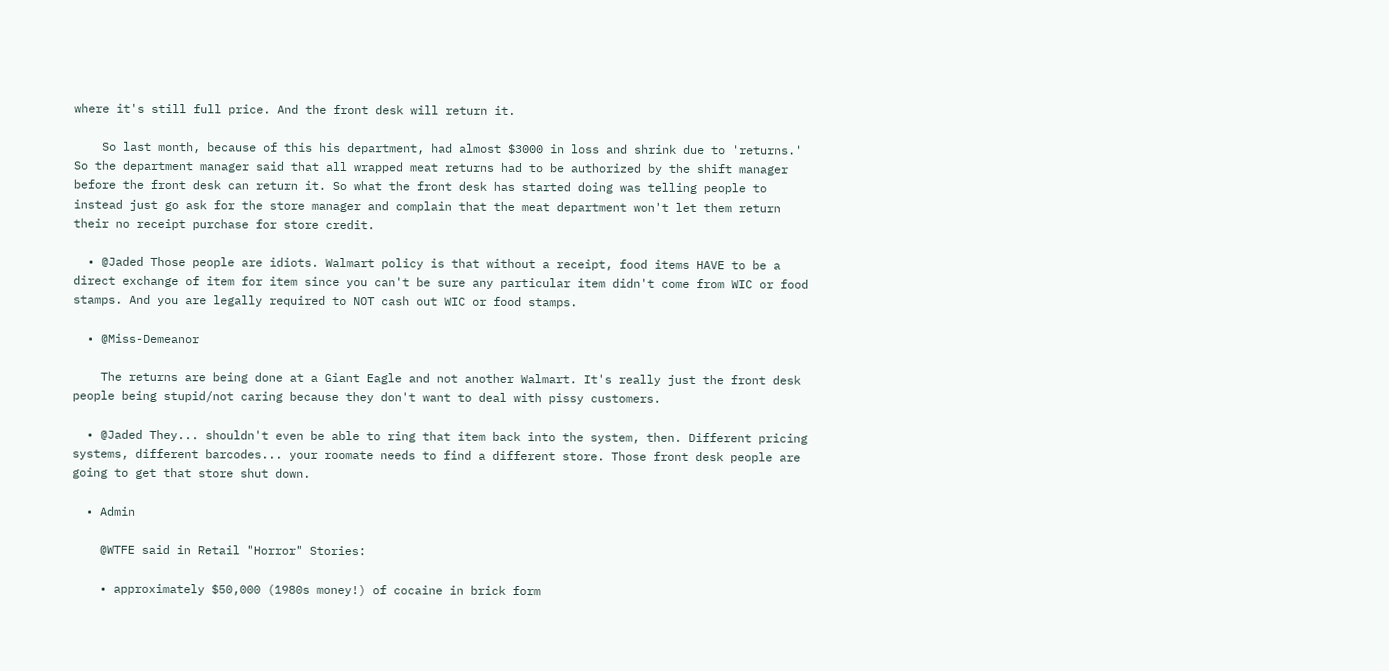where it's still full price. And the front desk will return it.

    So last month, because of this his department, had almost $3000 in loss and shrink due to 'returns.' So the department manager said that all wrapped meat returns had to be authorized by the shift manager before the front desk can return it. So what the front desk has started doing was telling people to instead just go ask for the store manager and complain that the meat department won't let them return their no receipt purchase for store credit.

  • @Jaded Those people are idiots. Walmart policy is that without a receipt, food items HAVE to be a direct exchange of item for item since you can't be sure any particular item didn't come from WIC or food stamps. And you are legally required to NOT cash out WIC or food stamps.

  • @Miss-Demeanor

    The returns are being done at a Giant Eagle and not another Walmart. It's really just the front desk people being stupid/not caring because they don't want to deal with pissy customers.

  • @Jaded They... shouldn't even be able to ring that item back into the system, then. Different pricing systems, different barcodes... your roomate needs to find a different store. Those front desk people are going to get that store shut down.

  • Admin

    @WTFE said in Retail "Horror" Stories:

    • approximately $50,000 (1980s money!) of cocaine in brick form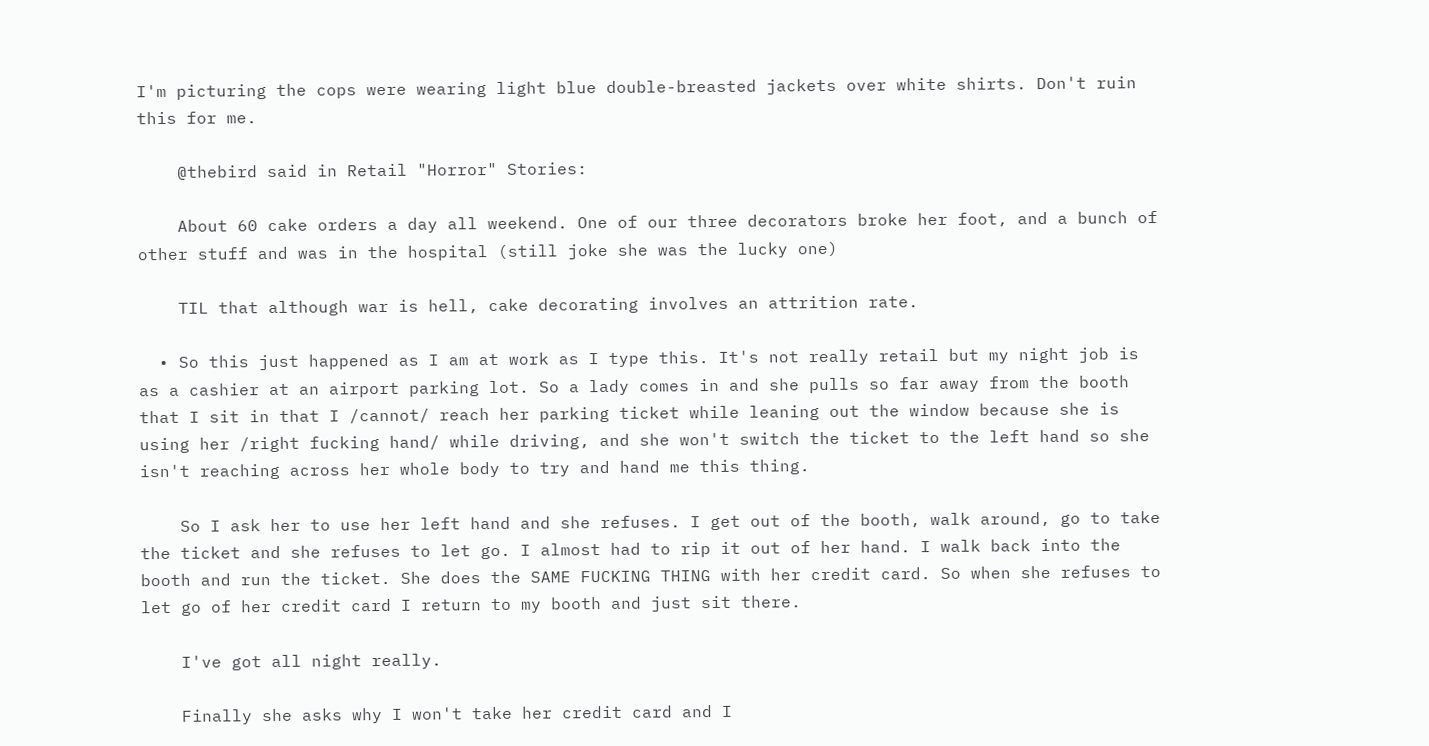I'm picturing the cops were wearing light blue double-breasted jackets over white shirts. Don't ruin this for me.

    @thebird said in Retail "Horror" Stories:

    About 60 cake orders a day all weekend. One of our three decorators broke her foot, and a bunch of other stuff and was in the hospital (still joke she was the lucky one)

    TIL that although war is hell, cake decorating involves an attrition rate.

  • So this just happened as I am at work as I type this. It's not really retail but my night job is as a cashier at an airport parking lot. So a lady comes in and she pulls so far away from the booth that I sit in that I /cannot/ reach her parking ticket while leaning out the window because she is using her /right fucking hand/ while driving, and she won't switch the ticket to the left hand so she isn't reaching across her whole body to try and hand me this thing.

    So I ask her to use her left hand and she refuses. I get out of the booth, walk around, go to take the ticket and she refuses to let go. I almost had to rip it out of her hand. I walk back into the booth and run the ticket. She does the SAME FUCKING THING with her credit card. So when she refuses to let go of her credit card I return to my booth and just sit there.

    I've got all night really.

    Finally she asks why I won't take her credit card and I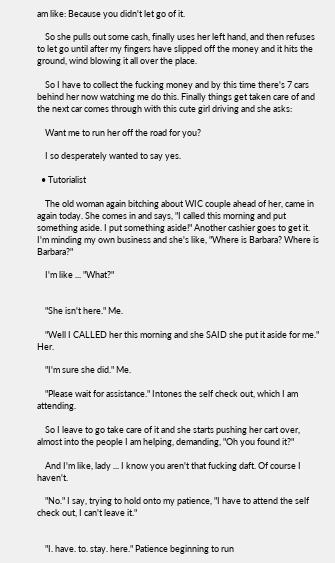am like: Because you didn't let go of it.

    So she pulls out some cash, finally uses her left hand, and then refuses to let go until after my fingers have slipped off the money and it hits the ground, wind blowing it all over the place.

    So I have to collect the fucking money and by this time there's 7 cars behind her now watching me do this. Finally things get taken care of and the next car comes through with this cute girl driving and she asks:

    Want me to run her off the road for you?

    I so desperately wanted to say yes.

  • Tutorialist

    The old woman again bitching about WIC couple ahead of her, came in again today. She comes in and says, "I called this morning and put something aside. I put something aside!" Another cashier goes to get it. I'm minding my own business and she's like, "Where is Barbara? Where is Barbara?"

    I'm like ... "What?"


    "She isn't here." Me.

    "Well I CALLED her this morning and she SAID she put it aside for me." Her.

    "I'm sure she did." Me.

    "Please wait for assistance." Intones the self check out, which I am attending.

    So I leave to go take care of it and she starts pushing her cart over, almost into the people I am helping, demanding, "Oh you found it?"

    And I'm like, lady ... I know you aren't that fucking daft. Of course I haven't.

    "No." I say, trying to hold onto my patience, "I have to attend the self check out, I can't leave it."


    "I. have. to. stay. here." Patience beginning to run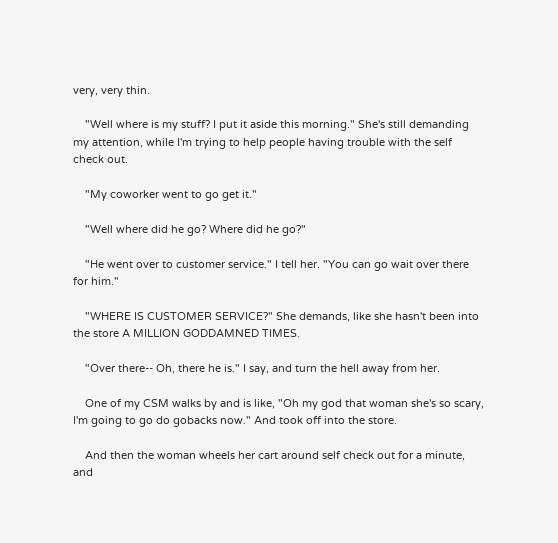very, very thin.

    "Well where is my stuff? I put it aside this morning." She's still demanding my attention, while I'm trying to help people having trouble with the self check out.

    "My coworker went to go get it."

    "Well where did he go? Where did he go?"

    "He went over to customer service." I tell her. "You can go wait over there for him."

    "WHERE IS CUSTOMER SERVICE?" She demands, like she hasn't been into the store A MILLION GODDAMNED TIMES.

    "Over there-- Oh, there he is." I say, and turn the hell away from her.

    One of my CSM walks by and is like, "Oh my god that woman she's so scary, I'm going to go do gobacks now." And took off into the store.

    And then the woman wheels her cart around self check out for a minute, and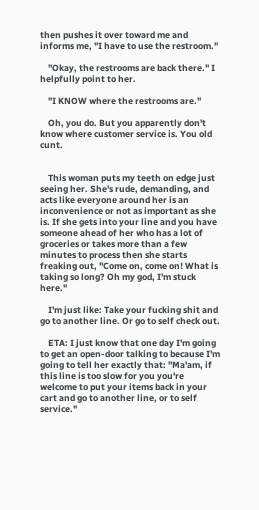then pushes it over toward me and informs me, "I have to use the restroom."

    "Okay, the restrooms are back there." I helpfully point to her.

    "I KNOW where the restrooms are."

    Oh, you do. But you apparently don't know where customer service is. You old cunt.


    This woman puts my teeth on edge just seeing her. She's rude, demanding, and acts like everyone around her is an inconvenience or not as important as she is. If she gets into your line and you have someone ahead of her who has a lot of groceries or takes more than a few minutes to process then she starts freaking out, "Come on, come on! What is taking so long? Oh my god, I'm stuck here."

    I'm just like: Take your fucking shit and go to another line. Or go to self check out.

    ETA: I just know that one day I'm going to get an open-door talking to because I'm going to tell her exactly that: "Ma'am, if this line is too slow for you you're welcome to put your items back in your cart and go to another line, or to self service."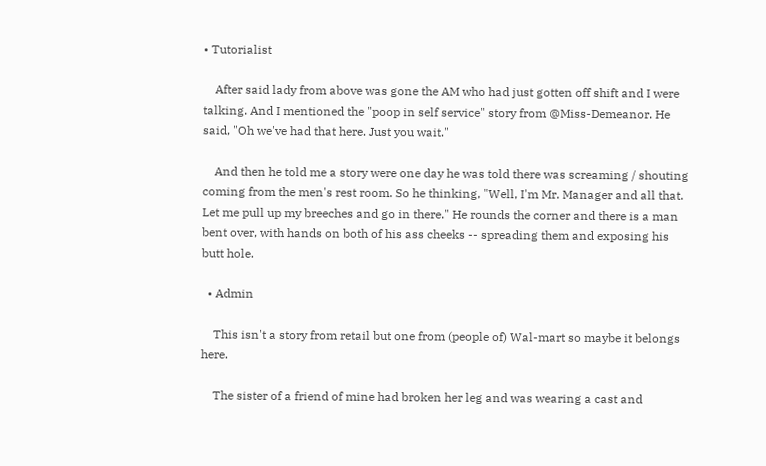• Tutorialist

    After said lady from above was gone the AM who had just gotten off shift and I were talking. And I mentioned the "poop in self service" story from @Miss-Demeanor. He said, "Oh we've had that here. Just you wait."

    And then he told me a story were one day he was told there was screaming / shouting coming from the men's rest room. So he thinking, "Well, I'm Mr. Manager and all that. Let me pull up my breeches and go in there." He rounds the corner and there is a man bent over, with hands on both of his ass cheeks -- spreading them and exposing his butt hole.

  • Admin

    This isn't a story from retail but one from (people of) Wal-mart so maybe it belongs here.

    The sister of a friend of mine had broken her leg and was wearing a cast and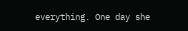everything. One day she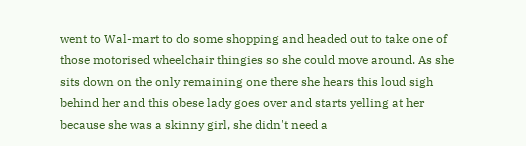went to Wal-mart to do some shopping and headed out to take one of those motorised wheelchair thingies so she could move around. As she sits down on the only remaining one there she hears this loud sigh behind her and this obese lady goes over and starts yelling at her because she was a skinny girl, she didn't need a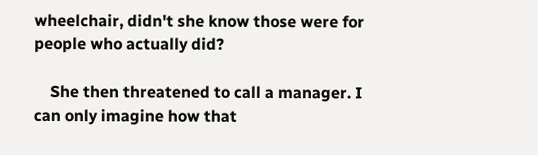wheelchair, didn't she know those were for people who actually did?

    She then threatened to call a manager. I can only imagine how that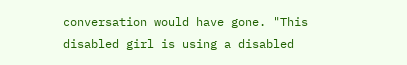conversation would have gone. "This disabled girl is using a disabled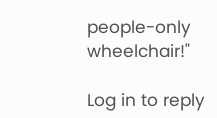people-only wheelchair!"

Log in to reply